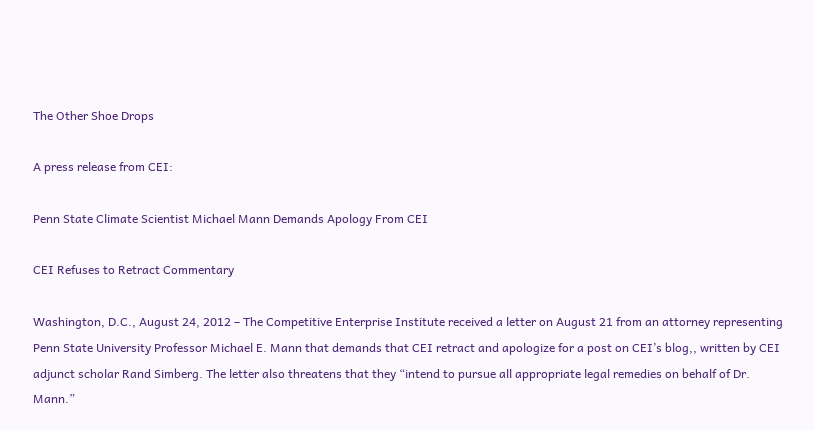The Other Shoe Drops

A press release from CEI:

Penn State Climate Scientist Michael Mann Demands Apology From CEI

CEI Refuses to Retract Commentary

Washington, D.C., August 24, 2012 – The Competitive Enterprise Institute received a letter on August 21 from an attorney representing Penn State University Professor Michael E. Mann that demands that CEI retract and apologize for a post on CEI’s blog,, written by CEI adjunct scholar Rand Simberg. The letter also threatens that they “intend to pursue all appropriate legal remedies on behalf of Dr. Mann.”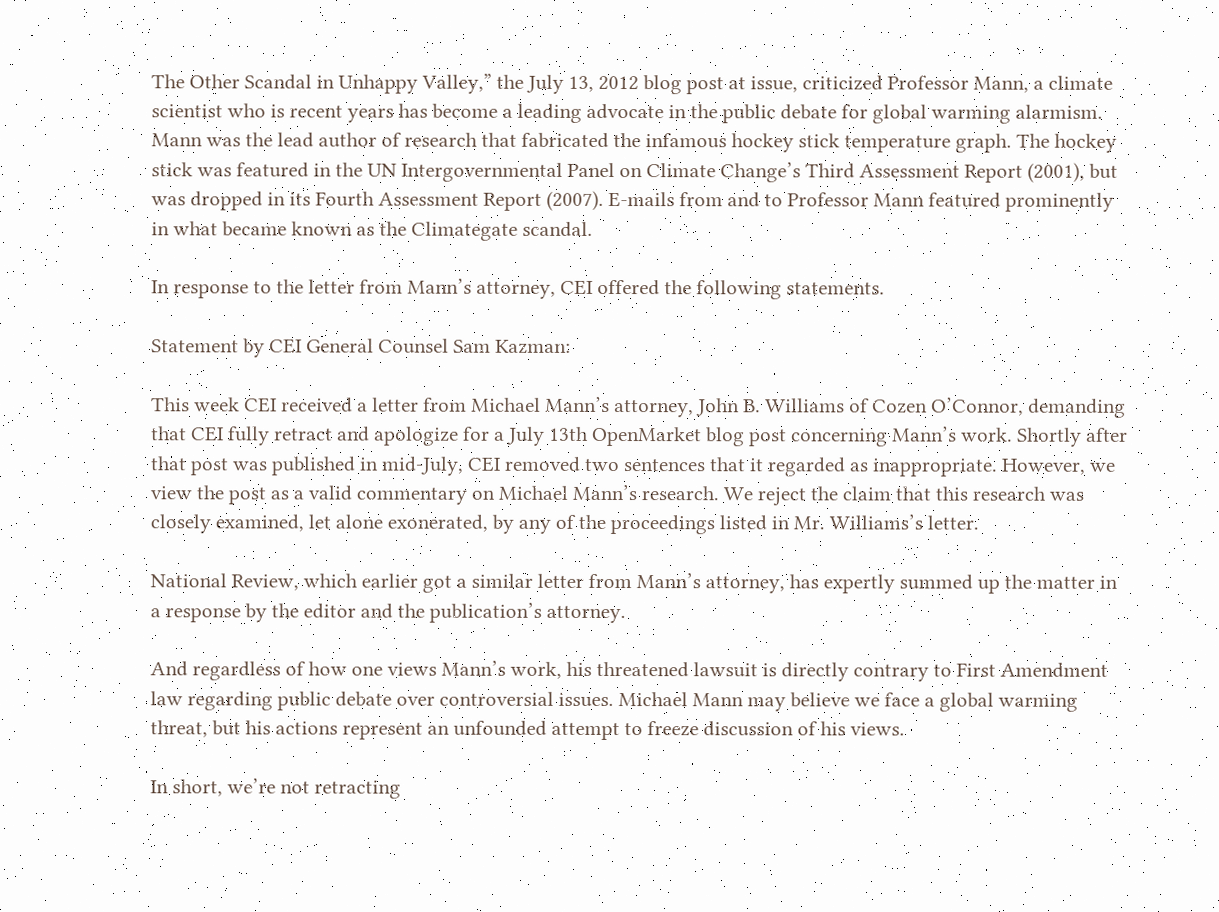The Other Scandal in Unhappy Valley,” the July 13, 2012 blog post at issue, criticized Professor Mann, a climate scientist who is recent years has become a leading advocate in the public debate for global warming alarmism. Mann was the lead author of research that fabricated the infamous hockey stick temperature graph. The hockey stick was featured in the UN Intergovernmental Panel on Climate Change’s Third Assessment Report (2001), but was dropped in its Fourth Assessment Report (2007). E-mails from and to Professor Mann featured prominently in what became known as the Climategate scandal.

In response to the letter from Mann’s attorney, CEI offered the following statements.

Statement by CEI General Counsel Sam Kazman:

This week CEI received a letter from Michael Mann’s attorney, John B. Williams of Cozen O’Connor, demanding that CEI fully retract and apologize for a July 13th OpenMarket blog post concerning Mann’s work. Shortly after that post was published in mid-July, CEI removed two sentences that it regarded as inappropriate. However, we view the post as a valid commentary on Michael Mann’s research. We reject the claim that this research was closely examined, let alone exonerated, by any of the proceedings listed in Mr. Williams’s letter.

National Review, which earlier got a similar letter from Mann’s attorney, has expertly summed up the matter in a response by the editor and the publication’s attorney.

And regardless of how one views Mann’s work, his threatened lawsuit is directly contrary to First Amendment law regarding public debate over controversial issues. Michael Mann may believe we face a global warming threat, but his actions represent an unfounded attempt to freeze discussion of his views.

In short, we’re not retracting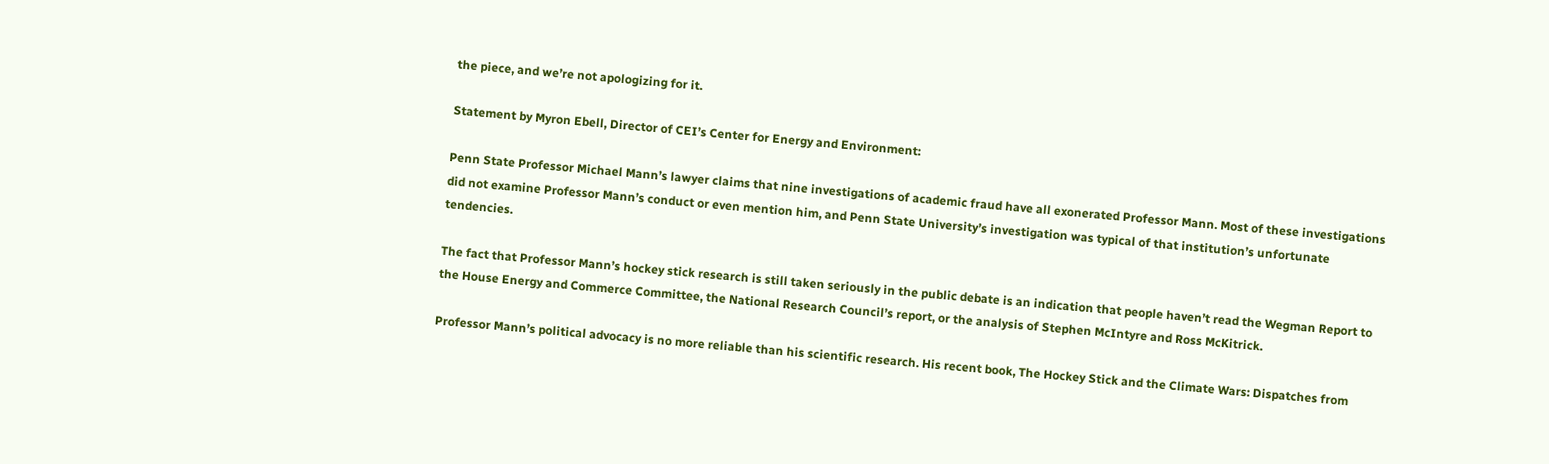the piece, and we’re not apologizing for it.

Statement by Myron Ebell, Director of CEI’s Center for Energy and Environment:

Penn State Professor Michael Mann’s lawyer claims that nine investigations of academic fraud have all exonerated Professor Mann. Most of these investigations did not examine Professor Mann’s conduct or even mention him, and Penn State University’s investigation was typical of that institution’s unfortunate tendencies.

The fact that Professor Mann’s hockey stick research is still taken seriously in the public debate is an indication that people haven’t read the Wegman Report to the House Energy and Commerce Committee, the National Research Council’s report, or the analysis of Stephen McIntyre and Ross McKitrick.

Professor Mann’s political advocacy is no more reliable than his scientific research. His recent book, The Hockey Stick and the Climate Wars: Dispatches from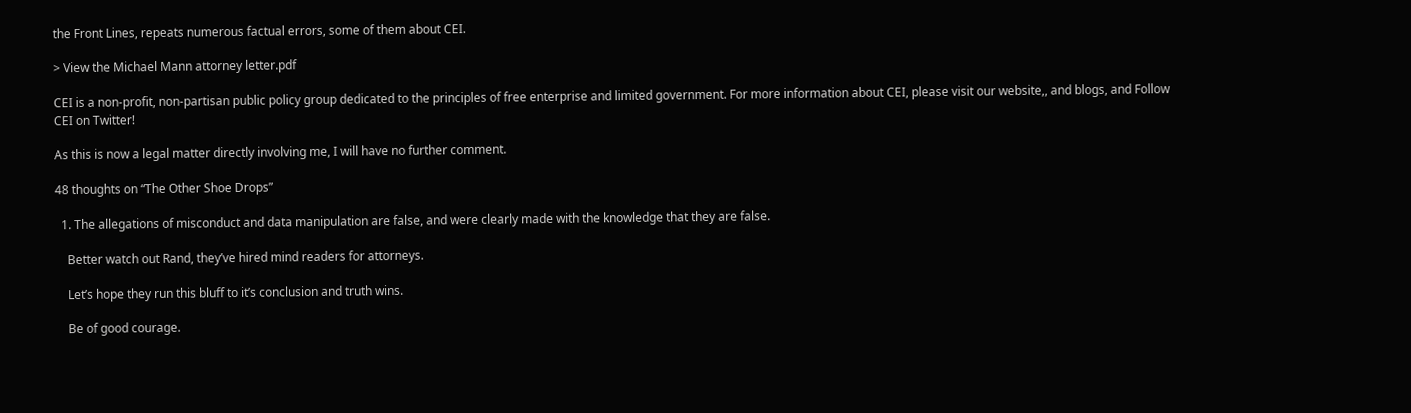the Front Lines, repeats numerous factual errors, some of them about CEI.

> View the Michael Mann attorney letter.pdf

CEI is a non-profit, non-partisan public policy group dedicated to the principles of free enterprise and limited government. For more information about CEI, please visit our website,, and blogs, and Follow CEI on Twitter!

As this is now a legal matter directly involving me, I will have no further comment.

48 thoughts on “The Other Shoe Drops”

  1. The allegations of misconduct and data manipulation are false, and were clearly made with the knowledge that they are false.

    Better watch out Rand, they’ve hired mind readers for attorneys.

    Let’s hope they run this bluff to it’s conclusion and truth wins.

    Be of good courage.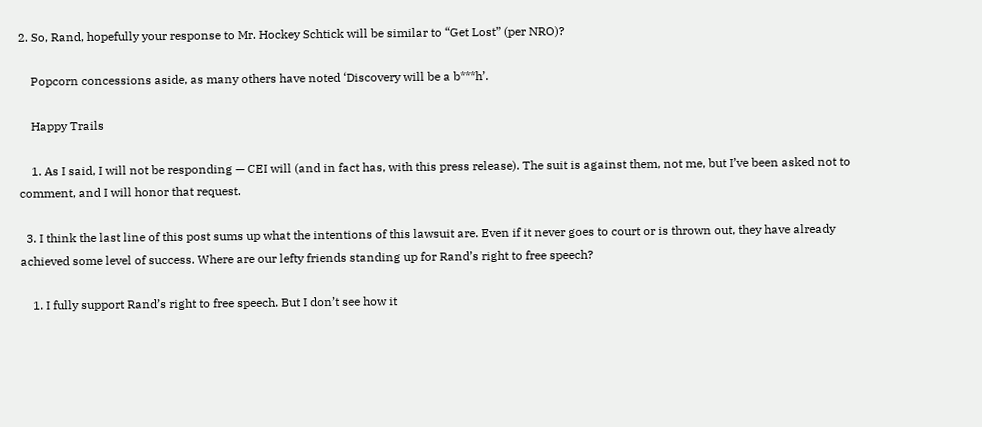2. So, Rand, hopefully your response to Mr. Hockey Schtick will be similar to “Get Lost” (per NRO)?

    Popcorn concessions aside, as many others have noted ‘Discovery will be a b***h’.

    Happy Trails

    1. As I said, I will not be responding — CEI will (and in fact has, with this press release). The suit is against them, not me, but I’ve been asked not to comment, and I will honor that request.

  3. I think the last line of this post sums up what the intentions of this lawsuit are. Even if it never goes to court or is thrown out, they have already achieved some level of success. Where are our lefty friends standing up for Rand’s right to free speech?

    1. I fully support Rand’s right to free speech. But I don’t see how it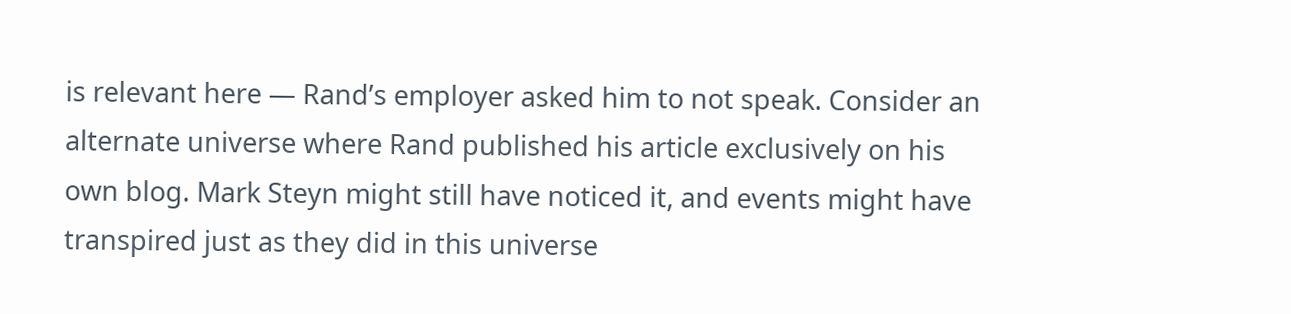is relevant here — Rand’s employer asked him to not speak. Consider an alternate universe where Rand published his article exclusively on his own blog. Mark Steyn might still have noticed it, and events might have transpired just as they did in this universe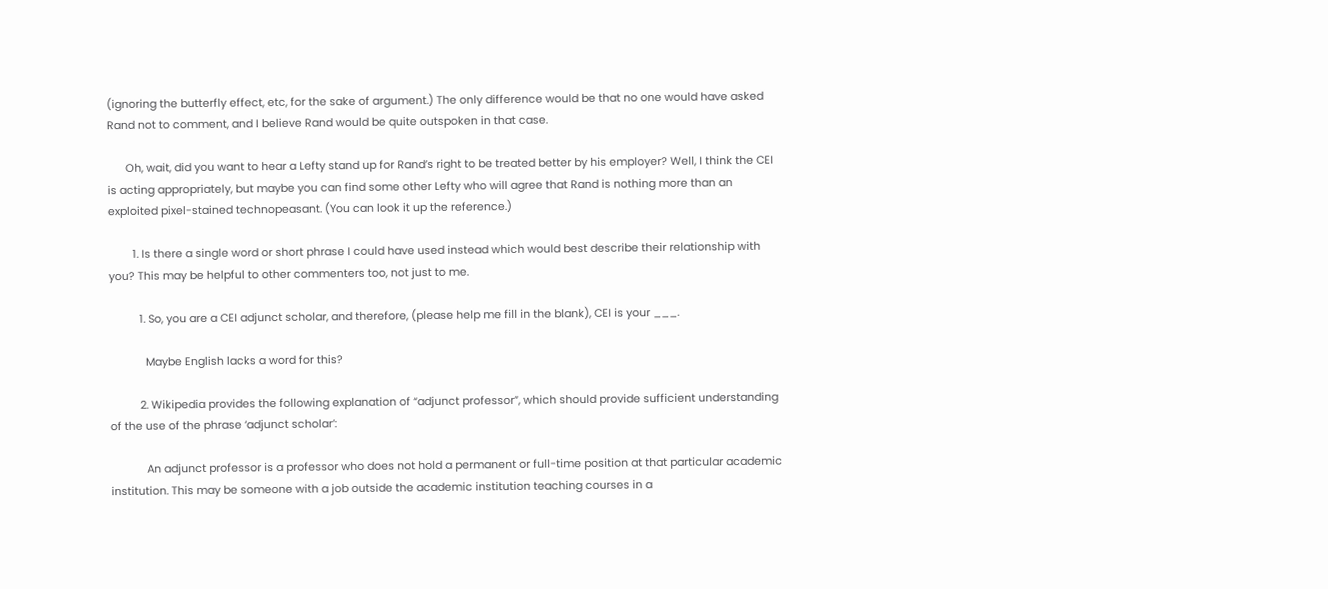(ignoring the butterfly effect, etc, for the sake of argument.) The only difference would be that no one would have asked Rand not to comment, and I believe Rand would be quite outspoken in that case.

      Oh, wait, did you want to hear a Lefty stand up for Rand’s right to be treated better by his employer? Well, I think the CEI is acting appropriately, but maybe you can find some other Lefty who will agree that Rand is nothing more than an exploited pixel-stained technopeasant. (You can look it up the reference.)

        1. Is there a single word or short phrase I could have used instead which would best describe their relationship with you? This may be helpful to other commenters too, not just to me.

          1. So, you are a CEI adjunct scholar, and therefore, (please help me fill in the blank), CEI is your ___.

            Maybe English lacks a word for this?

          2. Wikipedia provides the following explanation of “adjunct professor”, which should provide sufficient understanding of the use of the phrase ‘adjunct scholar’:

            An adjunct professor is a professor who does not hold a permanent or full-time position at that particular academic institution. This may be someone with a job outside the academic institution teaching courses in a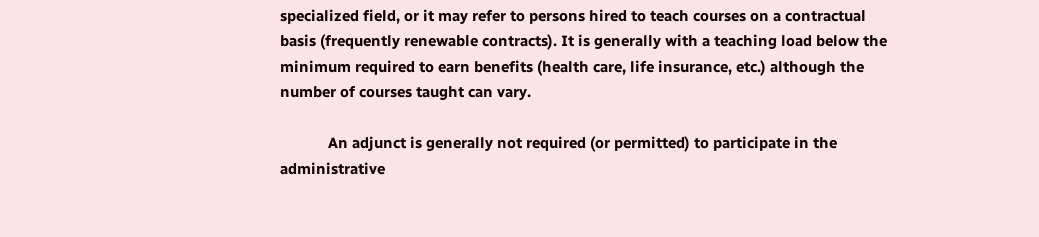specialized field, or it may refer to persons hired to teach courses on a contractual basis (frequently renewable contracts). It is generally with a teaching load below the minimum required to earn benefits (health care, life insurance, etc.) although the number of courses taught can vary.

            An adjunct is generally not required (or permitted) to participate in the administrative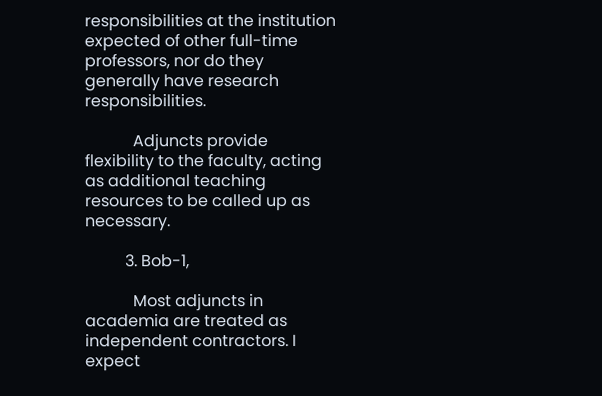responsibilities at the institution expected of other full-time professors, nor do they generally have research responsibilities.

            Adjuncts provide flexibility to the faculty, acting as additional teaching resources to be called up as necessary.

          3. Bob-1,

            Most adjuncts in academia are treated as independent contractors. I expect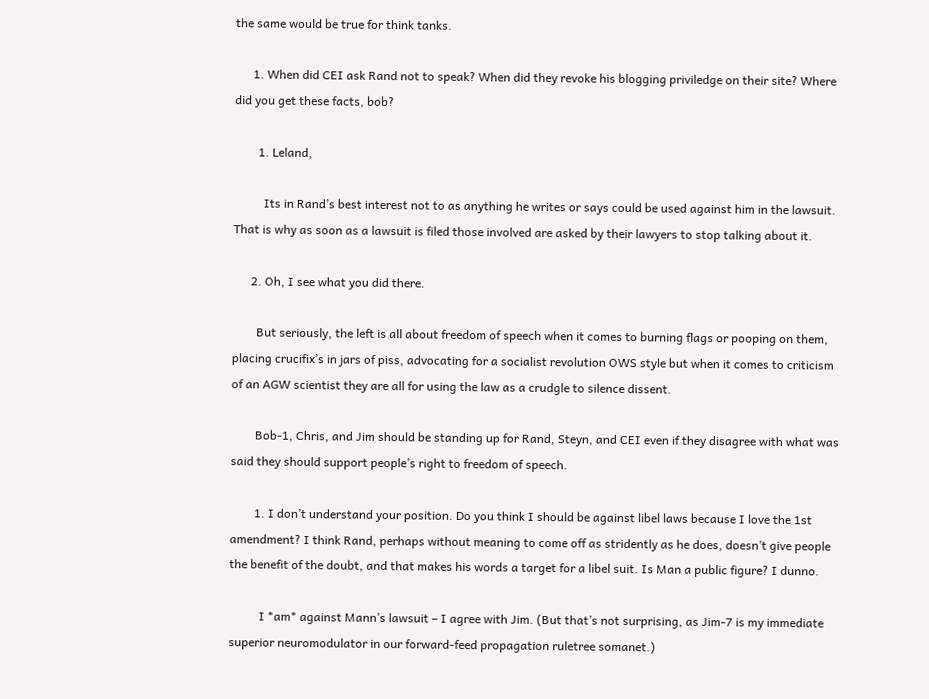the same would be true for think tanks.

      1. When did CEI ask Rand not to speak? When did they revoke his blogging priviledge on their site? Where did you get these facts, bob?

        1. Leland,

          Its in Rand’s best interest not to as anything he writes or says could be used against him in the lawsuit. That is why as soon as a lawsuit is filed those involved are asked by their lawyers to stop talking about it.

      2. Oh, I see what you did there.

        But seriously, the left is all about freedom of speech when it comes to burning flags or pooping on them, placing crucifix’s in jars of piss, advocating for a socialist revolution OWS style but when it comes to criticism of an AGW scientist they are all for using the law as a crudgle to silence dissent.

        Bob-1, Chris, and Jim should be standing up for Rand, Steyn, and CEI even if they disagree with what was said they should support people’s right to freedom of speech.

        1. I don’t understand your position. Do you think I should be against libel laws because I love the 1st amendment? I think Rand, perhaps without meaning to come off as stridently as he does, doesn’t give people the benefit of the doubt, and that makes his words a target for a libel suit. Is Man a public figure? I dunno.

          I *am* against Mann’s lawsuit – I agree with Jim. (But that’s not surprising, as Jim-7 is my immediate superior neuromodulator in our forward-feed propagation ruletree somanet.)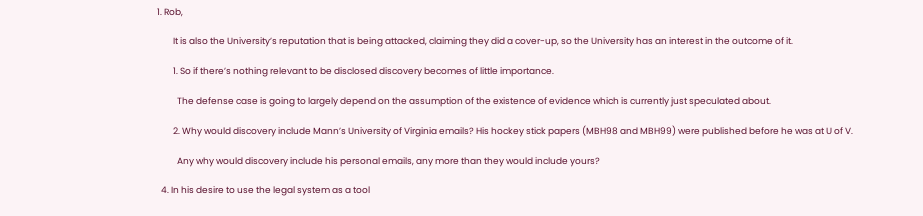1. Rob,

        It is also the University’s reputation that is being attacked, claiming they did a cover-up, so the University has an interest in the outcome of it.

        1. So if there’s nothing relevant to be disclosed discovery becomes of little importance.

          The defense case is going to largely depend on the assumption of the existence of evidence which is currently just speculated about.

        2. Why would discovery include Mann’s University of Virginia emails? His hockey stick papers (MBH98 and MBH99) were published before he was at U of V.

          Any why would discovery include his personal emails, any more than they would include yours?

  4. In his desire to use the legal system as a tool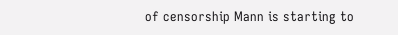of censorship Mann is starting to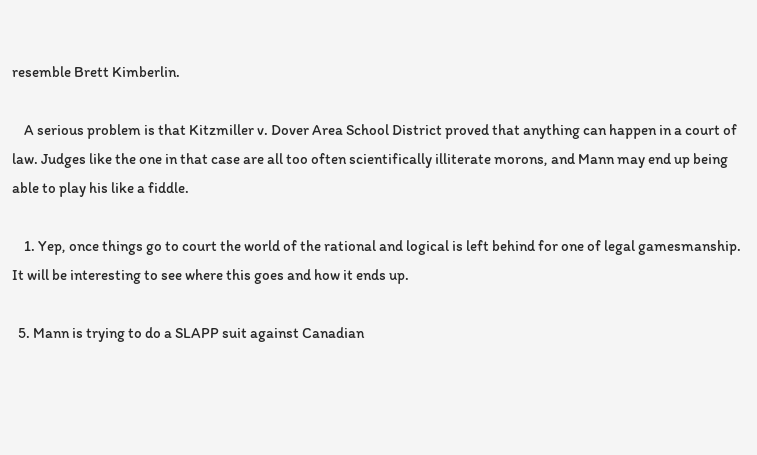resemble Brett Kimberlin.

    A serious problem is that Kitzmiller v. Dover Area School District proved that anything can happen in a court of law. Judges like the one in that case are all too often scientifically illiterate morons, and Mann may end up being able to play his like a fiddle.

    1. Yep, once things go to court the world of the rational and logical is left behind for one of legal gamesmanship. It will be interesting to see where this goes and how it ends up.

  5. Mann is trying to do a SLAPP suit against Canadian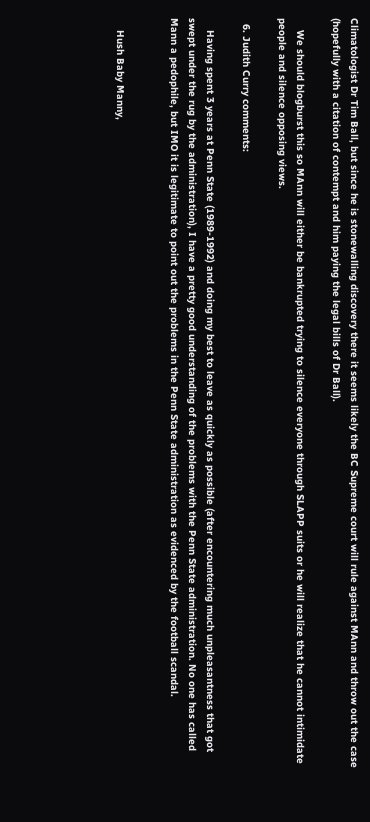Climatologist Dr Tim Ball, but since he is stonewalling discovery there it seems likely the BC Supreme court will rule against MAnn and throw out the case (hopefully with a citation of contempt and him paying the legal bills of Dr Ball).

    We should blogburst this so MAnn will either be bankrupted trying to silence everyone through SLAPP suits or he will realize that he cannot intimidate people and silence opposing views.

  6. Judith Curry comments:

    Having spent 3 years at Penn State (1989-1992) and doing my best to leave as quickly as possible (after encountering much unpleasantness that got swept under the rug by the administration), I have a pretty good understanding of the problems with the Penn State administration. No one has called Mann a pedophile, but IMO it is legitimate to point out the problems in the Penn State administration as evidenced by the football scandal.


    Hush Baby Manny,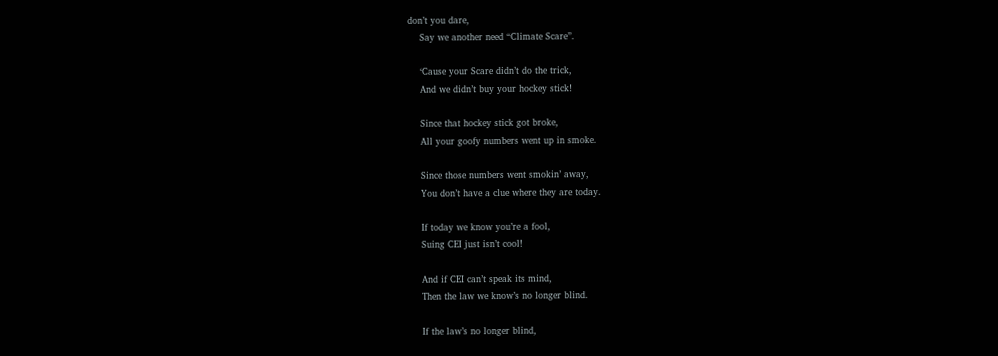don’t you dare,
    Say we another need “Climate Scare”.

    ‘Cause your Scare didn’t do the trick,
    And we didn’t buy your hockey stick!

    Since that hockey stick got broke,
    All your goofy numbers went up in smoke.

    Since those numbers went smokin’ away,
    You don’t have a clue where they are today.

    If today we know you’re a fool,
    Suing CEI just isn’t cool!

    And if CEI can’t speak its mind,
    Then the law we know’s no longer blind.

    If the law’s no longer blind,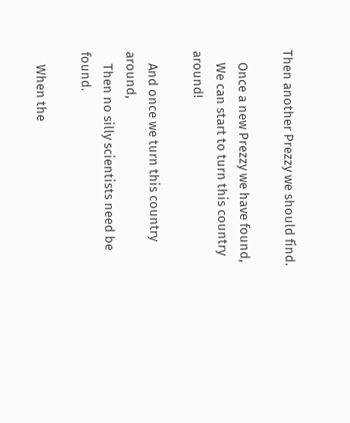Then another Prezzy we should find.

    Once a new Prezzy we have found,
    We can start to turn this country around!

    And once we turn this country around,
    Then no silly scientists need be found.

    When the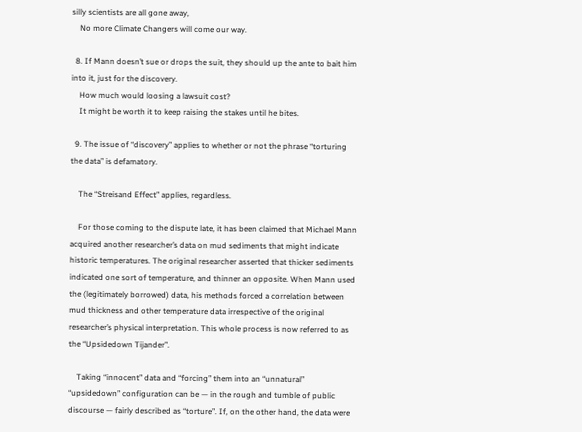silly scientists are all gone away,
    No more Climate Changers will come our way.

  8. If Mann doesn’t sue or drops the suit, they should up the ante to bait him into it, just for the discovery.
    How much would loosing a lawsuit cost?
    It might be worth it to keep raising the stakes until he bites.

  9. The issue of “discovery” applies to whether or not the phrase “torturing the data” is defamatory.

    The “Streisand Effect” applies, regardless.

    For those coming to the dispute late, it has been claimed that Michael Mann acquired another researcher’s data on mud sediments that might indicate historic temperatures. The original researcher asserted that thicker sediments indicated one sort of temperature, and thinner an opposite. When Mann used the (legitimately borrowed) data, his methods forced a correlation between mud thickness and other temperature data irrespective of the original researcher’s physical interpretation. This whole process is now referred to as the “Upsidedown Tijander”.

    Taking “innocent” data and “forcing” them into an “unnatural” “upsidedown” configuration can be — in the rough and tumble of public discourse — fairly described as “torture”. If, on the other hand, the data were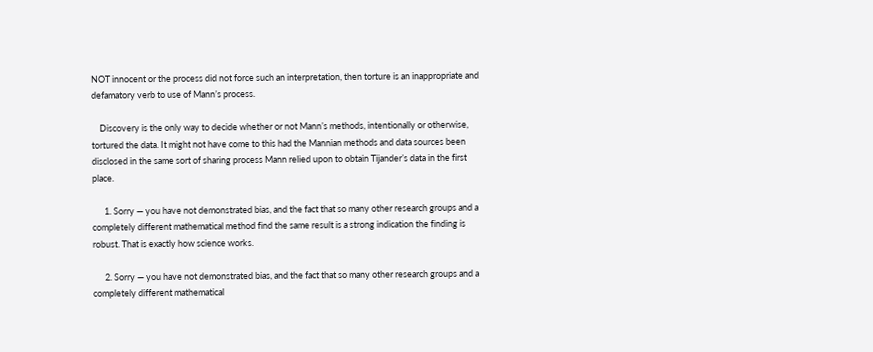NOT innocent or the process did not force such an interpretation, then torture is an inappropriate and defamatory verb to use of Mann’s process.

    Discovery is the only way to decide whether or not Mann’s methods, intentionally or otherwise, tortured the data. It might not have come to this had the Mannian methods and data sources been disclosed in the same sort of sharing process Mann relied upon to obtain Tijander’s data in the first place.

      1. Sorry — you have not demonstrated bias, and the fact that so many other research groups and a completely different mathematical method find the same result is a strong indication the finding is robust. That is exactly how science works.

      2. Sorry — you have not demonstrated bias, and the fact that so many other research groups and a completely different mathematical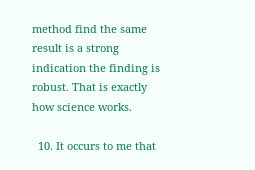method find the same result is a strong indication the finding is robust. That is exactly how science works.

  10. It occurs to me that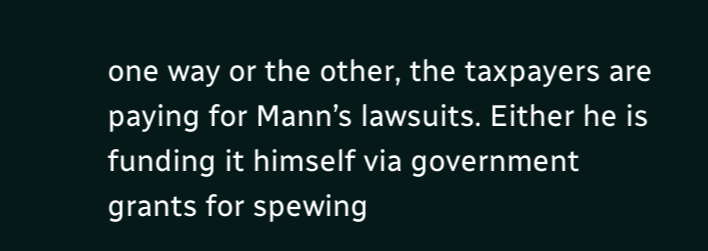one way or the other, the taxpayers are paying for Mann’s lawsuits. Either he is funding it himself via government grants for spewing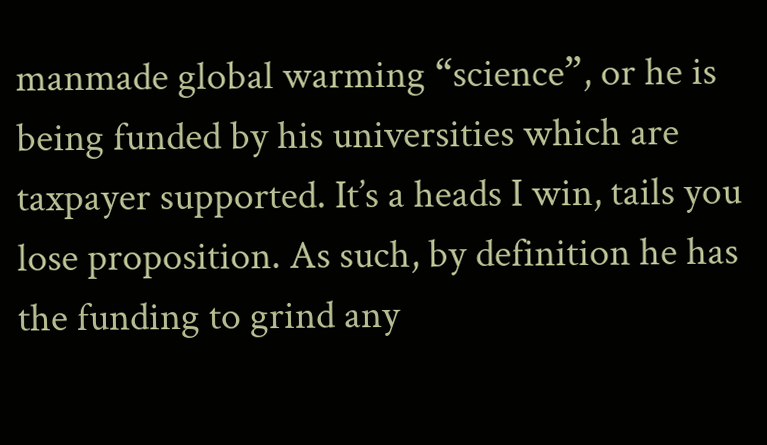manmade global warming “science”, or he is being funded by his universities which are taxpayer supported. It’s a heads I win, tails you lose proposition. As such, by definition he has the funding to grind any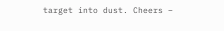target into dust. Cheers –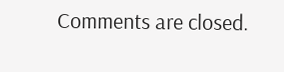Comments are closed.